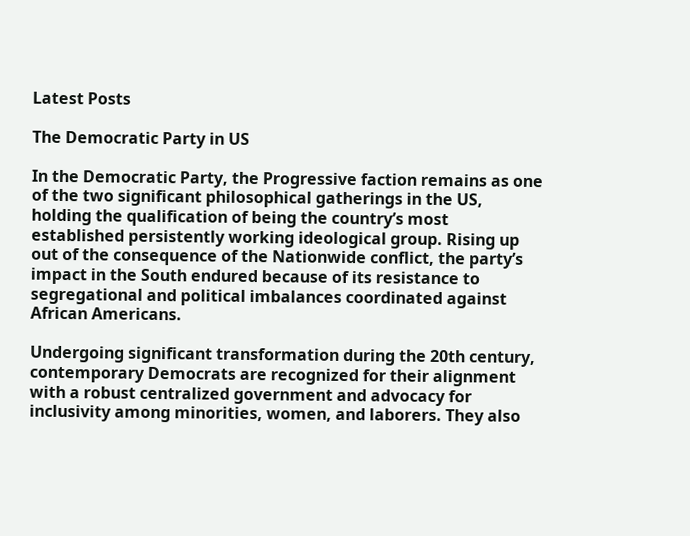Latest Posts

The Democratic Party in US

In the Democratic Party, the Progressive faction remains as one of the two significant philosophical gatherings in the US, holding the qualification of being the country’s most established persistently working ideological group. Rising up out of the consequence of the Nationwide conflict, the party’s impact in the South endured because of its resistance to segregational and political imbalances coordinated against African Americans.

Undergoing significant transformation during the 20th century, contemporary Democrats are recognized for their alignment with a robust centralized government and advocacy for inclusivity among minorities, women, and laborers. They also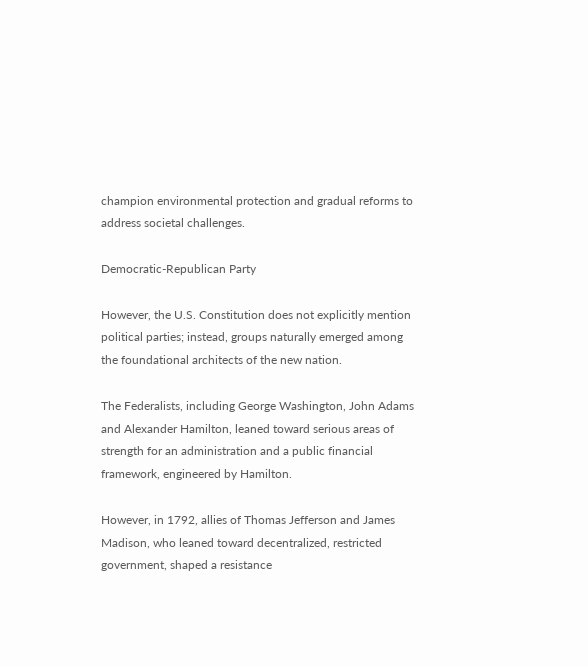champion environmental protection and gradual reforms to address societal challenges.

Democratic-Republican Party

However, the U.S. Constitution does not explicitly mention political parties; instead, groups naturally emerged among the foundational architects of the new nation.

The Federalists, including George Washington, John Adams and Alexander Hamilton, leaned toward serious areas of strength for an administration and a public financial framework, engineered by Hamilton.

However, in 1792, allies of Thomas Jefferson and James Madison, who leaned toward decentralized, restricted government, shaped a resistance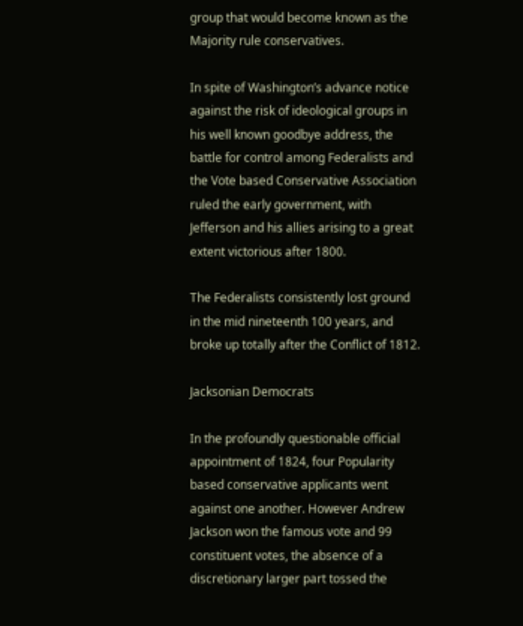group that would become known as the Majority rule conservatives.

In spite of Washington’s advance notice against the risk of ideological groups in his well known goodbye address, the battle for control among Federalists and the Vote based Conservative Association ruled the early government, with Jefferson and his allies arising to a great extent victorious after 1800.

The Federalists consistently lost ground in the mid nineteenth 100 years, and broke up totally after the Conflict of 1812.

Jacksonian Democrats

In the profoundly questionable official appointment of 1824, four Popularity based conservative applicants went against one another. However Andrew Jackson won the famous vote and 99 constituent votes, the absence of a discretionary larger part tossed the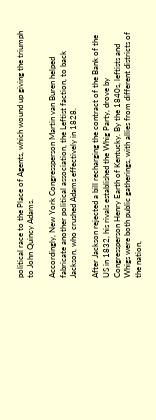political race to the Place of Agents, which wound up giving the triumph to John Quincy Adams.

Accordingly, New York Congressperson Martin van Buren helped fabricate another political association, the Leftist faction, to back Jackson, who crushed Adams effectively in 1828.

After Jackson rejected a bill recharging the contract of the Bank of the US in 1832, his rivals established the Whig Party, drove by Congressperson Henry Earth of Kentucky. By the 1840s, leftists and Whigs were both public gatherings, with allies from different districts of the nation,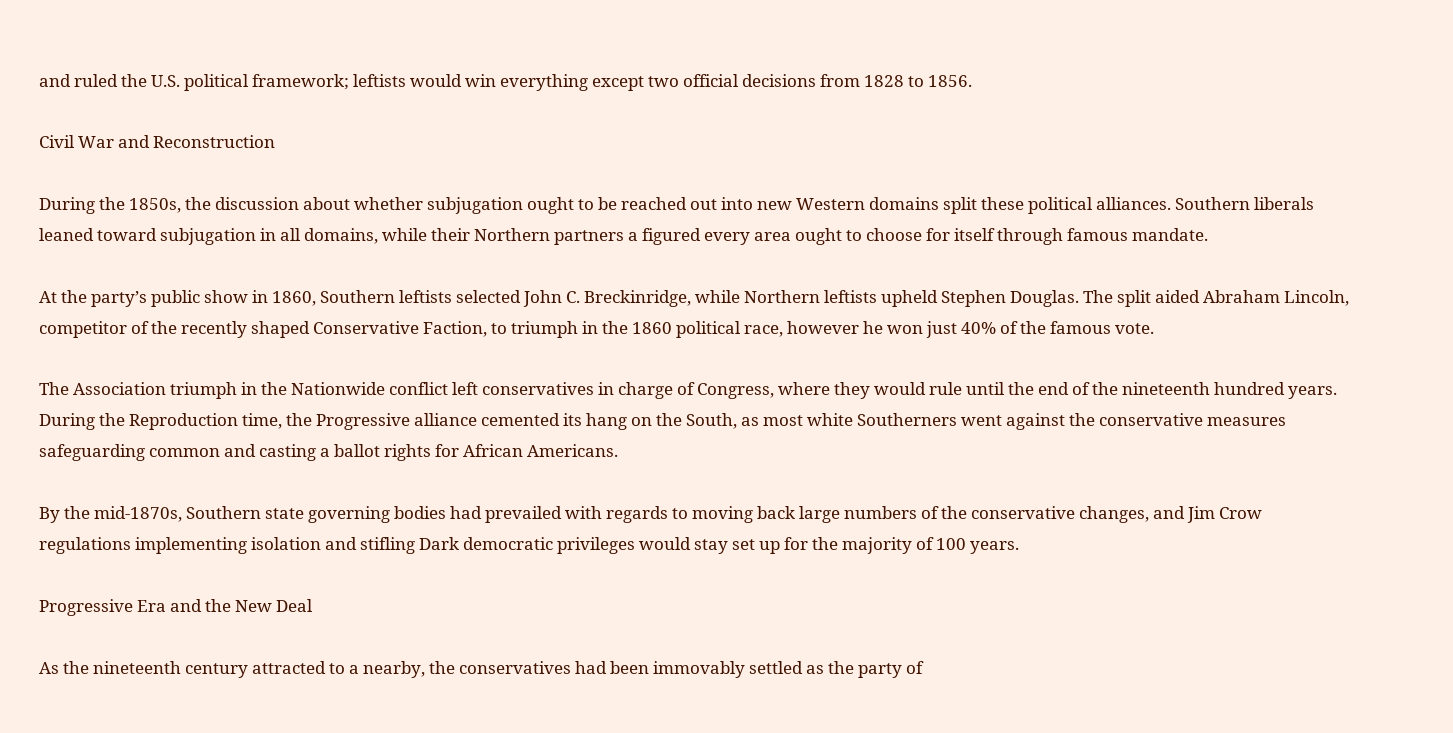and ruled the U.S. political framework; leftists would win everything except two official decisions from 1828 to 1856.

Civil War and Reconstruction

During the 1850s, the discussion about whether subjugation ought to be reached out into new Western domains split these political alliances. Southern liberals leaned toward subjugation in all domains, while their Northern partners a figured every area ought to choose for itself through famous mandate.

At the party’s public show in 1860, Southern leftists selected John C. Breckinridge, while Northern leftists upheld Stephen Douglas. The split aided Abraham Lincoln, competitor of the recently shaped Conservative Faction, to triumph in the 1860 political race, however he won just 40% of the famous vote.

The Association triumph in the Nationwide conflict left conservatives in charge of Congress, where they would rule until the end of the nineteenth hundred years. During the Reproduction time, the Progressive alliance cemented its hang on the South, as most white Southerners went against the conservative measures safeguarding common and casting a ballot rights for African Americans.

By the mid-1870s, Southern state governing bodies had prevailed with regards to moving back large numbers of the conservative changes, and Jim Crow regulations implementing isolation and stifling Dark democratic privileges would stay set up for the majority of 100 years.

Progressive Era and the New Deal

As the nineteenth century attracted to a nearby, the conservatives had been immovably settled as the party of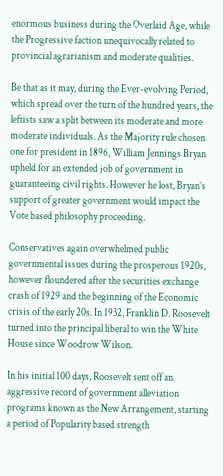enormous business during the Overlaid Age, while the Progressive faction unequivocally related to provincial agrarianism and moderate qualities.

Be that as it may, during the Ever-evolving Period, which spread over the turn of the hundred years, the leftists saw a split between its moderate and more moderate individuals. As the Majority rule chosen one for president in 1896, William Jennings Bryan upheld for an extended job of government in guaranteeing civil rights. However he lost, Bryan’s support of greater government would impact the Vote based philosophy proceeding.

Conservatives again overwhelmed public governmental issues during the prosperous 1920s, however floundered after the securities exchange crash of 1929 and the beginning of the Economic crisis of the early 20s. In 1932, Franklin D. Roosevelt turned into the principal liberal to win the White House since Woodrow Wilson.

In his initial 100 days, Roosevelt sent off an aggressive record of government alleviation programs known as the New Arrangement, starting a period of Popularity based strength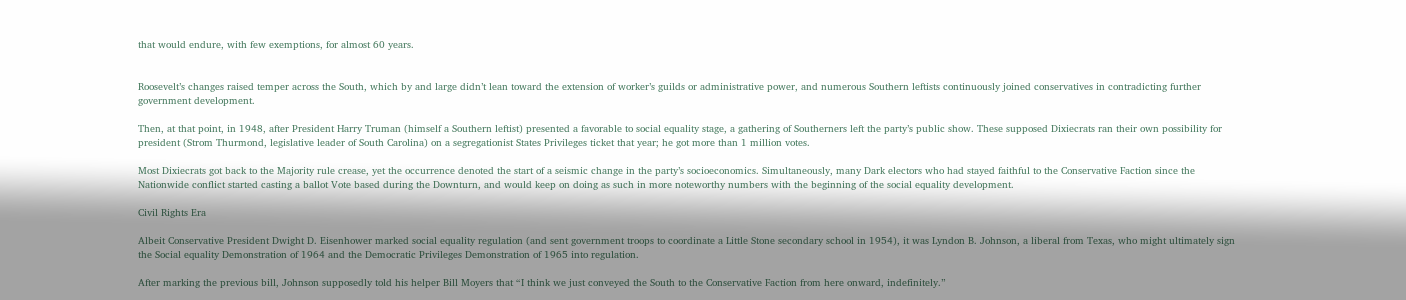that would endure, with few exemptions, for almost 60 years.


Roosevelt’s changes raised temper across the South, which by and large didn’t lean toward the extension of worker’s guilds or administrative power, and numerous Southern leftists continuously joined conservatives in contradicting further government development.

Then, at that point, in 1948, after President Harry Truman (himself a Southern leftist) presented a favorable to social equality stage, a gathering of Southerners left the party’s public show. These supposed Dixiecrats ran their own possibility for president (Strom Thurmond, legislative leader of South Carolina) on a segregationist States Privileges ticket that year; he got more than 1 million votes.

Most Dixiecrats got back to the Majority rule crease, yet the occurrence denoted the start of a seismic change in the party’s socioeconomics. Simultaneously, many Dark electors who had stayed faithful to the Conservative Faction since the Nationwide conflict started casting a ballot Vote based during the Downturn, and would keep on doing as such in more noteworthy numbers with the beginning of the social equality development.

Civil Rights Era

Albeit Conservative President Dwight D. Eisenhower marked social equality regulation (and sent government troops to coordinate a Little Stone secondary school in 1954), it was Lyndon B. Johnson, a liberal from Texas, who might ultimately sign the Social equality Demonstration of 1964 and the Democratic Privileges Demonstration of 1965 into regulation.

After marking the previous bill, Johnson supposedly told his helper Bill Moyers that “I think we just conveyed the South to the Conservative Faction from here onward, indefinitely.”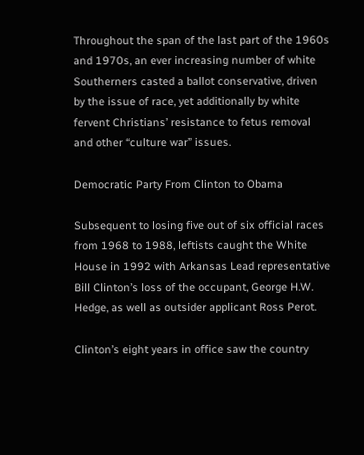Throughout the span of the last part of the 1960s and 1970s, an ever increasing number of white Southerners casted a ballot conservative, driven by the issue of race, yet additionally by white fervent Christians’ resistance to fetus removal and other “culture war” issues.

Democratic Party From Clinton to Obama

Subsequent to losing five out of six official races from 1968 to 1988, leftists caught the White House in 1992 with Arkansas Lead representative Bill Clinton’s loss of the occupant, George H.W. Hedge, as well as outsider applicant Ross Perot.

Clinton’s eight years in office saw the country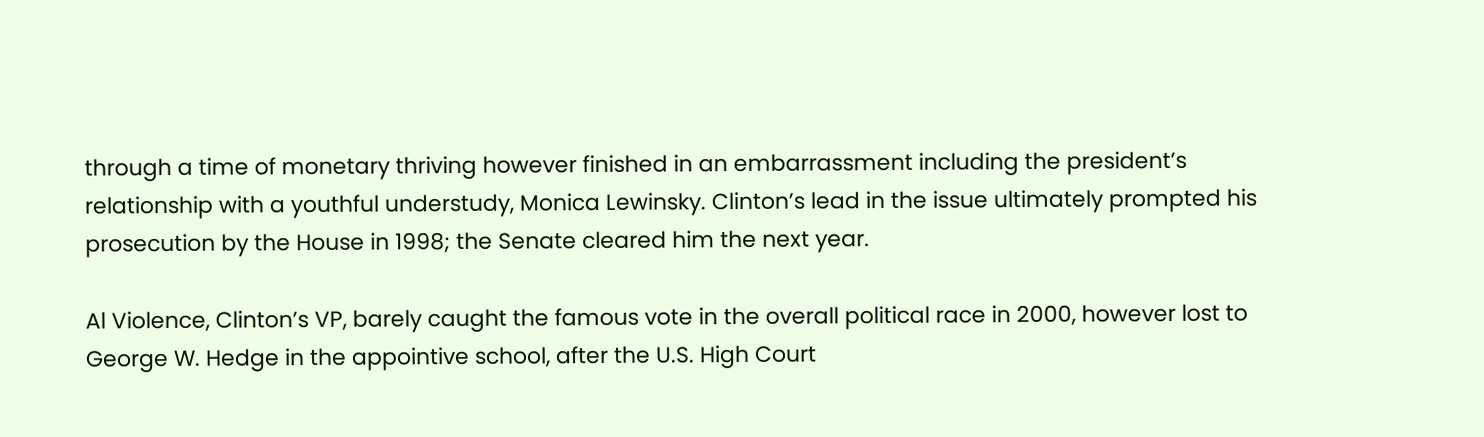through a time of monetary thriving however finished in an embarrassment including the president’s relationship with a youthful understudy, Monica Lewinsky. Clinton’s lead in the issue ultimately prompted his prosecution by the House in 1998; the Senate cleared him the next year.

Al Violence, Clinton’s VP, barely caught the famous vote in the overall political race in 2000, however lost to George W. Hedge in the appointive school, after the U.S. High Court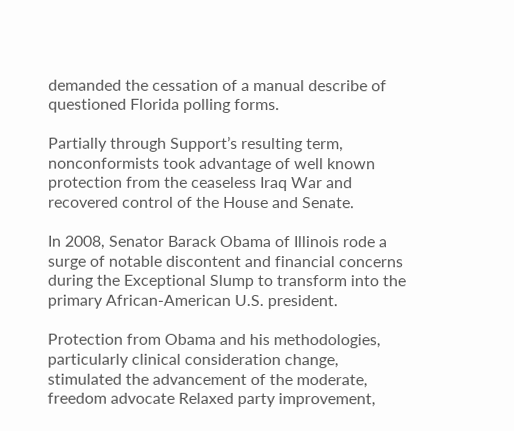demanded the cessation of a manual describe of questioned Florida polling forms.

Partially through Support’s resulting term, nonconformists took advantage of well known protection from the ceaseless Iraq War and recovered control of the House and Senate.

In 2008, Senator Barack Obama of Illinois rode a surge of notable discontent and financial concerns during the Exceptional Slump to transform into the primary African-American U.S. president.

Protection from Obama and his methodologies, particularly clinical consideration change, stimulated the advancement of the moderate, freedom advocate Relaxed party improvement,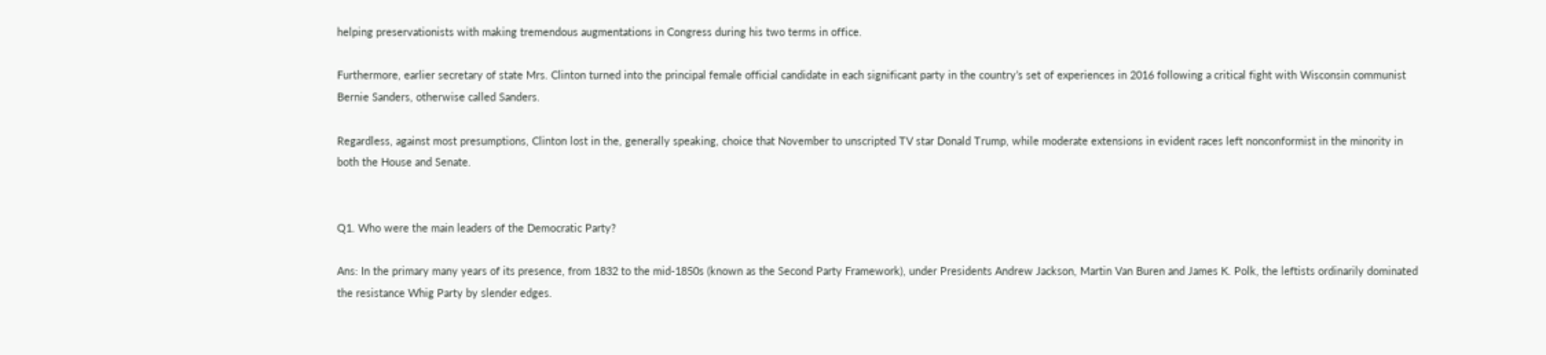helping preservationists with making tremendous augmentations in Congress during his two terms in office.

Furthermore, earlier secretary of state Mrs. Clinton turned into the principal female official candidate in each significant party in the country’s set of experiences in 2016 following a critical fight with Wisconsin communist Bernie Sanders, otherwise called Sanders.

Regardless, against most presumptions, Clinton lost in the, generally speaking, choice that November to unscripted TV star Donald Trump, while moderate extensions in evident races left nonconformist in the minority in both the House and Senate.


Q1. Who were the main leaders of the Democratic Party?

Ans: In the primary many years of its presence, from 1832 to the mid-1850s (known as the Second Party Framework), under Presidents Andrew Jackson, Martin Van Buren and James K. Polk, the leftists ordinarily dominated the resistance Whig Party by slender edges.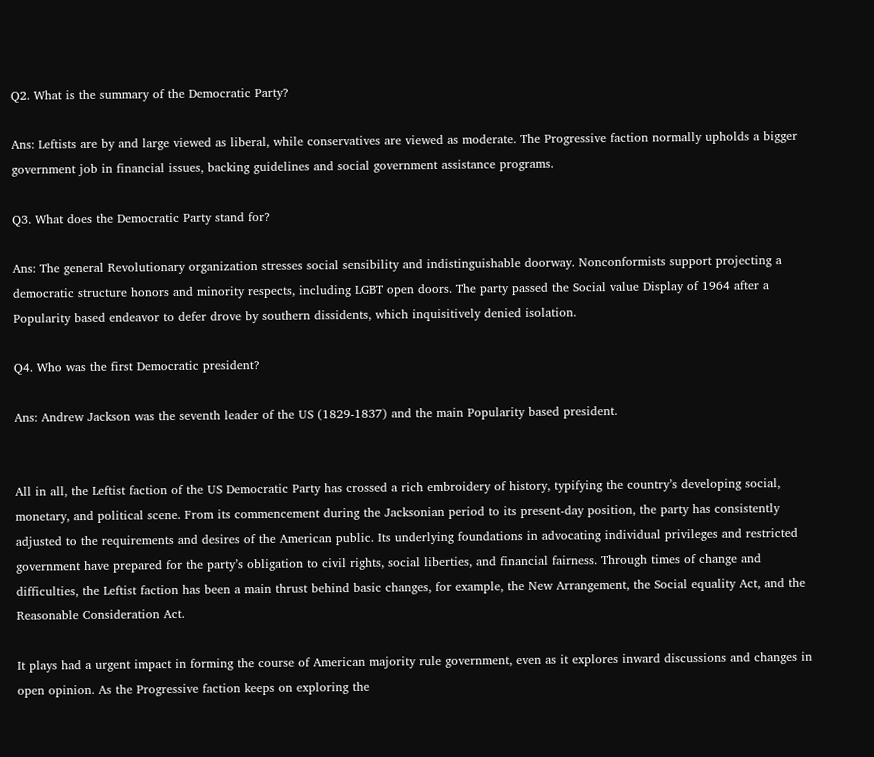Q2. What is the summary of the Democratic Party?

Ans: Leftists are by and large viewed as liberal, while conservatives are viewed as moderate. The Progressive faction normally upholds a bigger government job in financial issues, backing guidelines and social government assistance programs.

Q3. What does the Democratic Party stand for?

Ans: The general Revolutionary organization stresses social sensibility and indistinguishable doorway. Nonconformists support projecting a democratic structure honors and minority respects, including LGBT open doors. The party passed the Social value Display of 1964 after a Popularity based endeavor to defer drove by southern dissidents, which inquisitively denied isolation.

Q4. Who was the first Democratic president?

Ans: Andrew Jackson was the seventh leader of the US (1829-1837) and the main Popularity based president.


All in all, the Leftist faction of the US Democratic Party has crossed a rich embroidery of history, typifying the country’s developing social, monetary, and political scene. From its commencement during the Jacksonian period to its present-day position, the party has consistently adjusted to the requirements and desires of the American public. Its underlying foundations in advocating individual privileges and restricted government have prepared for the party’s obligation to civil rights, social liberties, and financial fairness. Through times of change and difficulties, the Leftist faction has been a main thrust behind basic changes, for example, the New Arrangement, the Social equality Act, and the Reasonable Consideration Act.

It plays had a urgent impact in forming the course of American majority rule government, even as it explores inward discussions and changes in open opinion. As the Progressive faction keeps on exploring the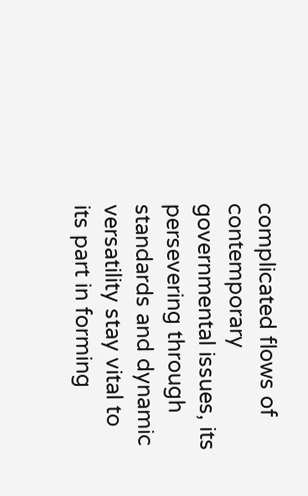complicated flows of contemporary governmental issues, its persevering through standards and dynamic versatility stay vital to its part in forming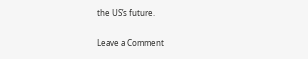the US’s future.

Leave a Comment